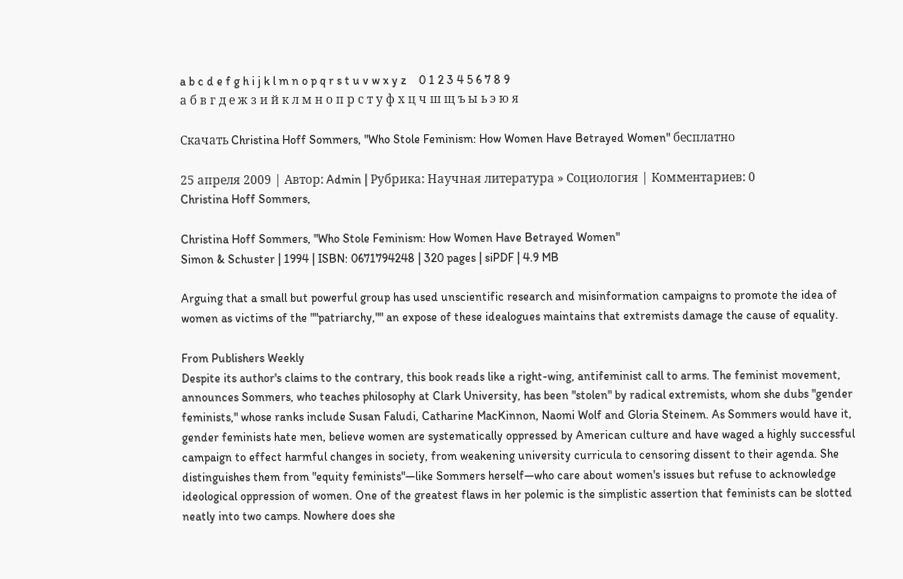a b c d e f g h i j k l m n o p q r s t u v w x y z    0 1 2 3 4 5 6 7 8 9
а б в г д е ж з и й к л м н о п р с т у ф х ц ч ш щ ъ ы ь э ю я

Скачать Christina Hoff Sommers, "Who Stole Feminism: How Women Have Betrayed Women" бесплатно

25 апреля 2009 | Автор: Admin | Рубрика: Научная литература » Социология | Комментариев: 0
Christina Hoff Sommers,

Christina Hoff Sommers, "Who Stole Feminism: How Women Have Betrayed Women"
Simon & Schuster | 1994 | ISBN: 0671794248 | 320 pages | siPDF | 4.9 MB

Arguing that a small but powerful group has used unscientific research and misinformation campaigns to promote the idea of women as victims of the ""patriarchy,"" an expose of these idealogues maintains that extremists damage the cause of equality.

From Publishers Weekly
Despite its author's claims to the contrary, this book reads like a right-wing, antifeminist call to arms. The feminist movement, announces Sommers, who teaches philosophy at Clark University, has been "stolen" by radical extremists, whom she dubs "gender feminists," whose ranks include Susan Faludi, Catharine MacKinnon, Naomi Wolf and Gloria Steinem. As Sommers would have it, gender feminists hate men, believe women are systematically oppressed by American culture and have waged a highly successful campaign to effect harmful changes in society, from weakening university curricula to censoring dissent to their agenda. She distinguishes them from "equity feminists"—like Sommers herself—who care about women's issues but refuse to acknowledge ideological oppression of women. One of the greatest flaws in her polemic is the simplistic assertion that feminists can be slotted neatly into two camps. Nowhere does she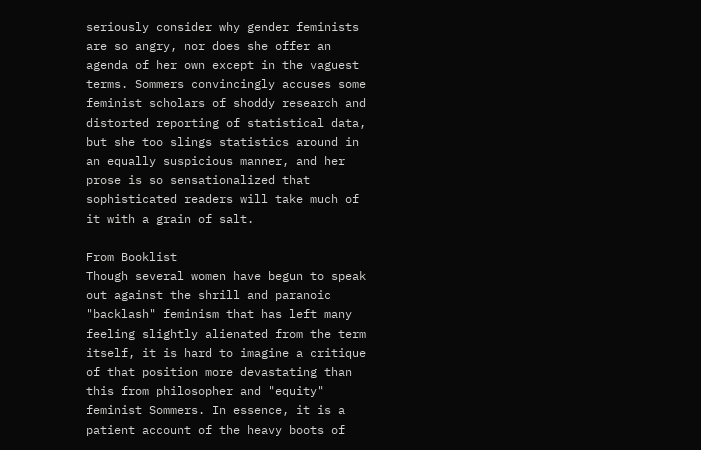seriously consider why gender feminists are so angry, nor does she offer an agenda of her own except in the vaguest terms. Sommers convincingly accuses some feminist scholars of shoddy research and distorted reporting of statistical data, but she too slings statistics around in an equally suspicious manner, and her prose is so sensationalized that sophisticated readers will take much of it with a grain of salt.

From Booklist
Though several women have begun to speak out against the shrill and paranoic "backlash" feminism that has left many feeling slightly alienated from the term itself, it is hard to imagine a critique of that position more devastating than this from philosopher and "equity" feminist Sommers. In essence, it is a patient account of the heavy boots of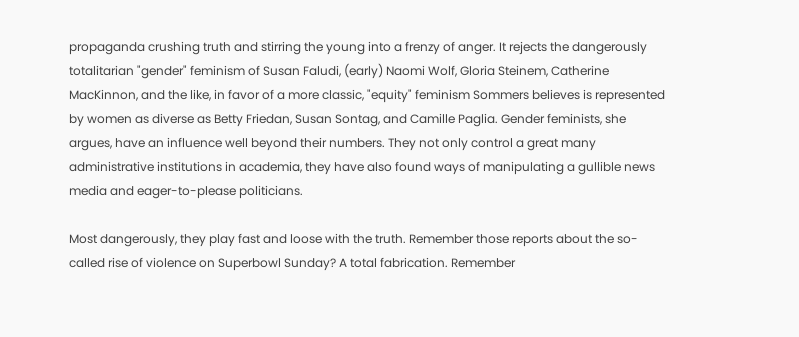propaganda crushing truth and stirring the young into a frenzy of anger. It rejects the dangerously totalitarian "gender" feminism of Susan Faludi, (early) Naomi Wolf, Gloria Steinem, Catherine MacKinnon, and the like, in favor of a more classic, "equity" feminism Sommers believes is represented by women as diverse as Betty Friedan, Susan Sontag, and Camille Paglia. Gender feminists, she argues, have an influence well beyond their numbers. They not only control a great many administrative institutions in academia, they have also found ways of manipulating a gullible news media and eager-to-please politicians.

Most dangerously, they play fast and loose with the truth. Remember those reports about the so-called rise of violence on Superbowl Sunday? A total fabrication. Remember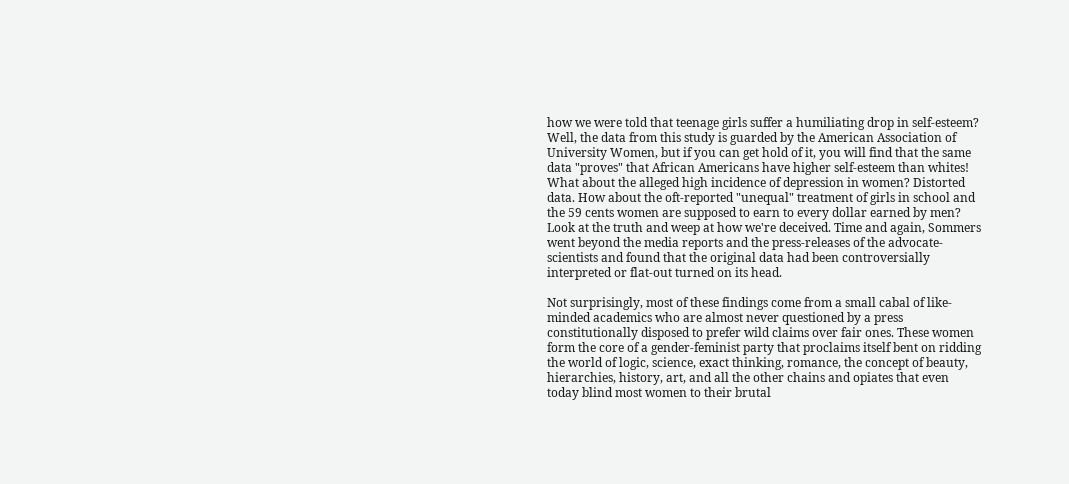how we were told that teenage girls suffer a humiliating drop in self-esteem? Well, the data from this study is guarded by the American Association of University Women, but if you can get hold of it, you will find that the same data "proves" that African Americans have higher self-esteem than whites! What about the alleged high incidence of depression in women? Distorted data. How about the oft-reported "unequal" treatment of girls in school and the 59 cents women are supposed to earn to every dollar earned by men? Look at the truth and weep at how we're deceived. Time and again, Sommers went beyond the media reports and the press-releases of the advocate-scientists and found that the original data had been controversially interpreted or flat-out turned on its head.

Not surprisingly, most of these findings come from a small cabal of like-minded academics who are almost never questioned by a press constitutionally disposed to prefer wild claims over fair ones. These women form the core of a gender-feminist party that proclaims itself bent on ridding the world of logic, science, exact thinking, romance, the concept of beauty, hierarchies, history, art, and all the other chains and opiates that even today blind most women to their brutal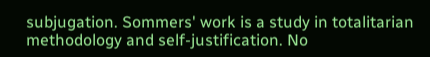subjugation. Sommers' work is a study in totalitarian methodology and self-justification. No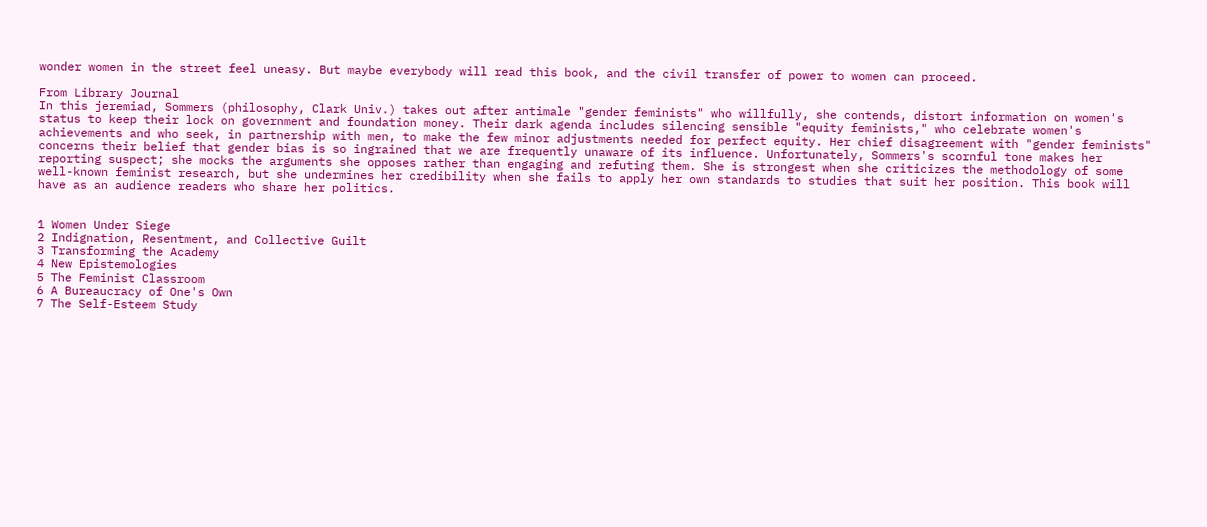wonder women in the street feel uneasy. But maybe everybody will read this book, and the civil transfer of power to women can proceed.

From Library Journal
In this jeremiad, Sommers (philosophy, Clark Univ.) takes out after antimale "gender feminists" who willfully, she contends, distort information on women's status to keep their lock on government and foundation money. Their dark agenda includes silencing sensible "equity feminists," who celebrate women's achievements and who seek, in partnership with men, to make the few minor adjustments needed for perfect equity. Her chief disagreement with "gender feminists" concerns their belief that gender bias is so ingrained that we are frequently unaware of its influence. Unfortunately, Sommers's scornful tone makes her reporting suspect; she mocks the arguments she opposes rather than engaging and refuting them. She is strongest when she criticizes the methodology of some well-known feminist research, but she undermines her credibility when she fails to apply her own standards to studies that suit her position. This book will have as an audience readers who share her politics.


1 Women Under Siege
2 Indignation, Resentment, and Collective Guilt
3 Transforming the Academy
4 New Epistemologies
5 The Feminist Classroom
6 A Bureaucracy of One's Own
7 The Self-Esteem Study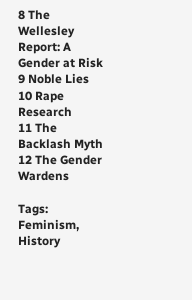8 The Wellesley Report: A Gender at Risk
9 Noble Lies
10 Rape Research
11 The Backlash Myth
12 The Gender Wardens

Tags: Feminism, History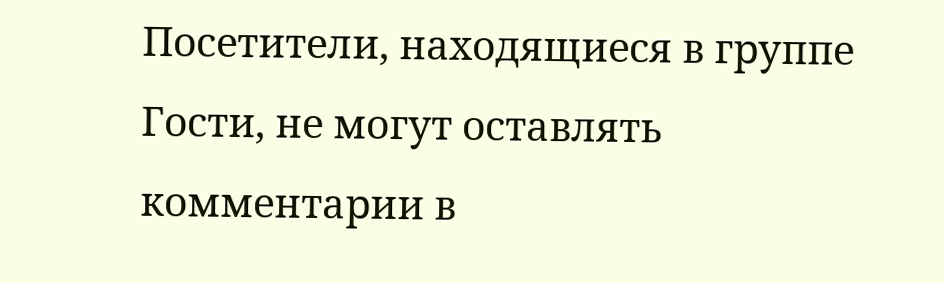Посетители, находящиеся в группе Гости, не могут оставлять комментарии в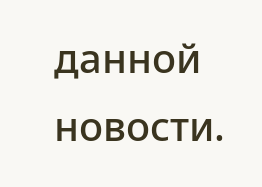данной новости.